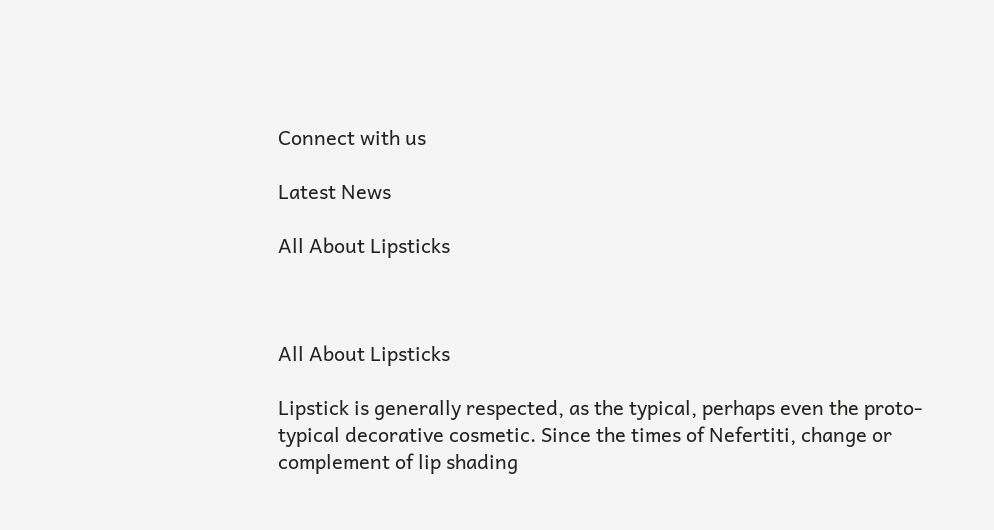Connect with us

Latest News

All About Lipsticks



All About Lipsticks

Lipstick is generally respected, as the typical, perhaps even the proto-typical decorative cosmetic. Since the times of Nefertiti, change or complement of lip shading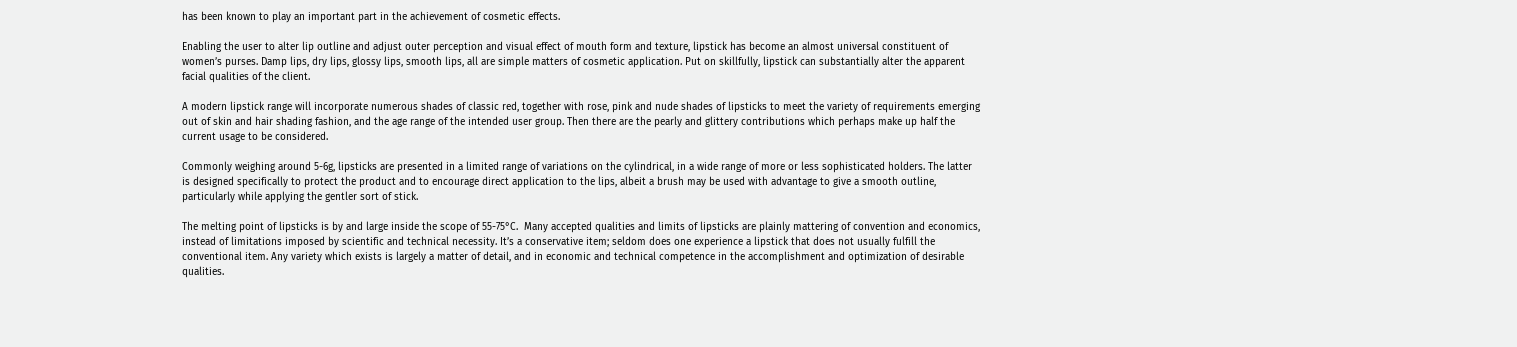has been known to play an important part in the achievement of cosmetic effects.

Enabling the user to alter lip outline and adjust outer perception and visual effect of mouth form and texture, lipstick has become an almost universal constituent of women’s purses. Damp lips, dry lips, glossy lips, smooth lips, all are simple matters of cosmetic application. Put on skillfully, lipstick can substantially alter the apparent facial qualities of the client.

A modern lipstick range will incorporate numerous shades of classic red, together with rose, pink and nude shades of lipsticks to meet the variety of requirements emerging out of skin and hair shading fashion, and the age range of the intended user group. Then there are the pearly and glittery contributions which perhaps make up half the current usage to be considered.

Commonly weighing around 5-6g, lipsticks are presented in a limited range of variations on the cylindrical, in a wide range of more or less sophisticated holders. The latter is designed specifically to protect the product and to encourage direct application to the lips, albeit a brush may be used with advantage to give a smooth outline, particularly while applying the gentler sort of stick.

The melting point of lipsticks is by and large inside the scope of 55-75°C.  Many accepted qualities and limits of lipsticks are plainly mattering of convention and economics, instead of limitations imposed by scientific and technical necessity. It’s a conservative item; seldom does one experience a lipstick that does not usually fulfill the conventional item. Any variety which exists is largely a matter of detail, and in economic and technical competence in the accomplishment and optimization of desirable qualities.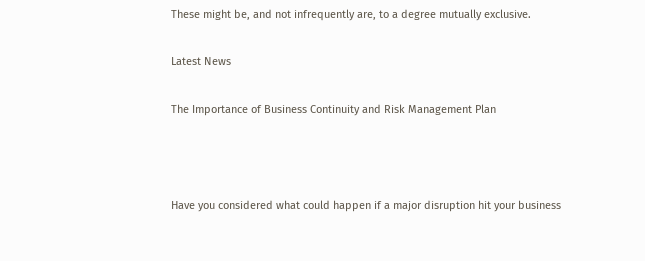These might be, and not infrequently are, to a degree mutually exclusive.

Latest News

The Importance of Business Continuity and Risk Management Plan



Have you considered what could happen if a major disruption hit your business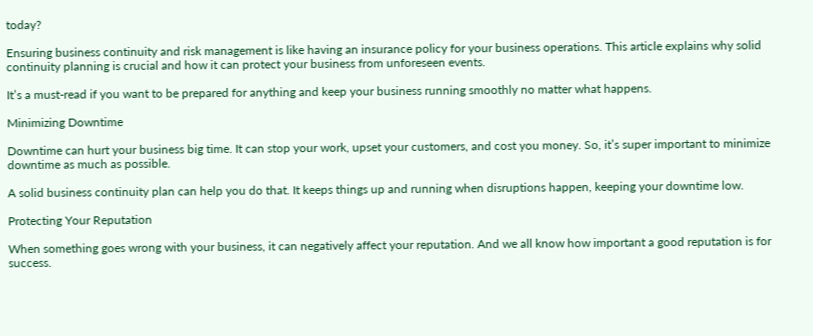today?

Ensuring business continuity and risk management is like having an insurance policy for your business operations. This article explains why solid continuity planning is crucial and how it can protect your business from unforeseen events.

It’s a must-read if you want to be prepared for anything and keep your business running smoothly no matter what happens.

Minimizing Downtime

Downtime can hurt your business big time. It can stop your work, upset your customers, and cost you money. So, it’s super important to minimize downtime as much as possible.

A solid business continuity plan can help you do that. It keeps things up and running when disruptions happen, keeping your downtime low.

Protecting Your Reputation

When something goes wrong with your business, it can negatively affect your reputation. And we all know how important a good reputation is for success.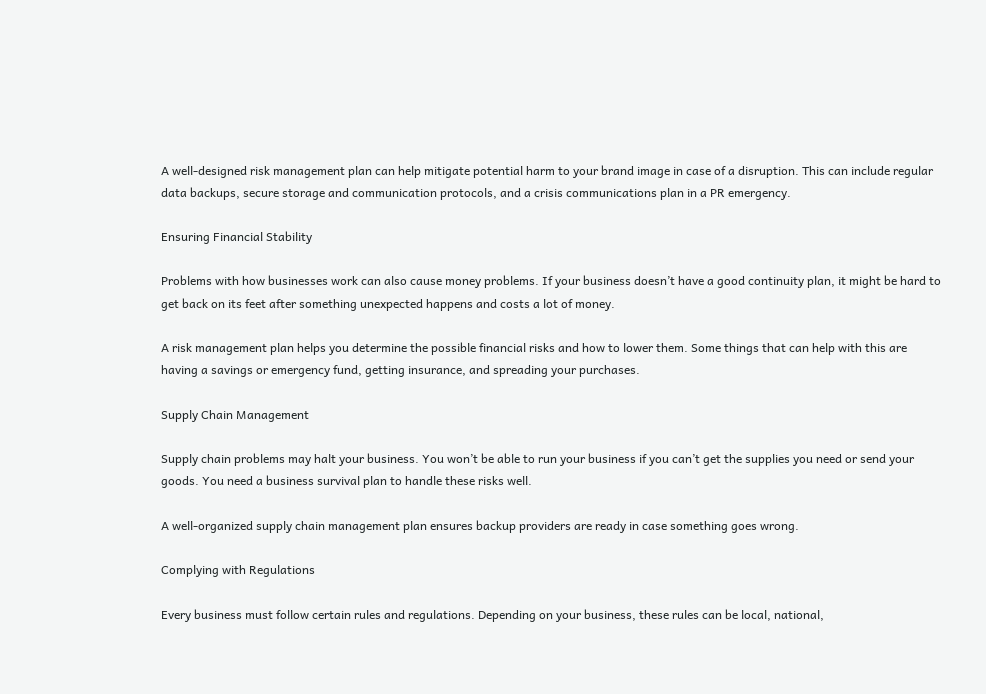A well-designed risk management plan can help mitigate potential harm to your brand image in case of a disruption. This can include regular data backups, secure storage and communication protocols, and a crisis communications plan in a PR emergency.

Ensuring Financial Stability

Problems with how businesses work can also cause money problems. If your business doesn’t have a good continuity plan, it might be hard to get back on its feet after something unexpected happens and costs a lot of money.

A risk management plan helps you determine the possible financial risks and how to lower them. Some things that can help with this are having a savings or emergency fund, getting insurance, and spreading your purchases.

Supply Chain Management

Supply chain problems may halt your business. You won’t be able to run your business if you can’t get the supplies you need or send your goods. You need a business survival plan to handle these risks well.

A well-organized supply chain management plan ensures backup providers are ready in case something goes wrong.

Complying with Regulations

Every business must follow certain rules and regulations. Depending on your business, these rules can be local, national,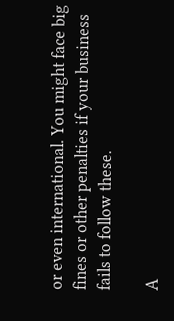or even international. You might face big fines or other penalties if your business fails to follow these.

A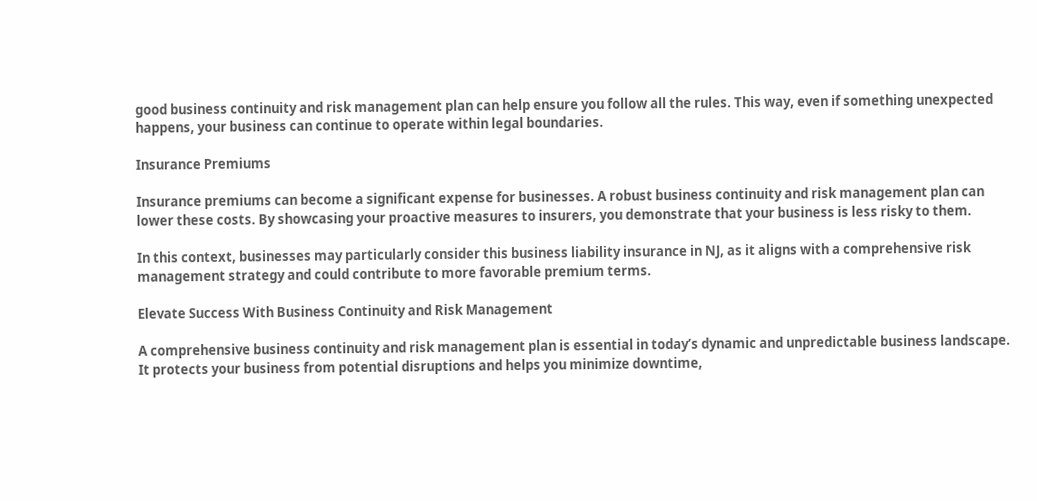good business continuity and risk management plan can help ensure you follow all the rules. This way, even if something unexpected happens, your business can continue to operate within legal boundaries.

Insurance Premiums

Insurance premiums can become a significant expense for businesses. A robust business continuity and risk management plan can lower these costs. By showcasing your proactive measures to insurers, you demonstrate that your business is less risky to them.

In this context, businesses may particularly consider this business liability insurance in NJ, as it aligns with a comprehensive risk management strategy and could contribute to more favorable premium terms.

Elevate Success With Business Continuity and Risk Management

A comprehensive business continuity and risk management plan is essential in today’s dynamic and unpredictable business landscape. It protects your business from potential disruptions and helps you minimize downtime,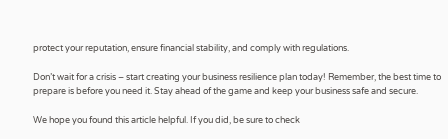protect your reputation, ensure financial stability, and comply with regulations.

Don’t wait for a crisis – start creating your business resilience plan today! Remember, the best time to prepare is before you need it. Stay ahead of the game and keep your business safe and secure.

We hope you found this article helpful. If you did, be sure to check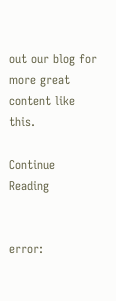out our blog for more great content like this.

Continue Reading


error: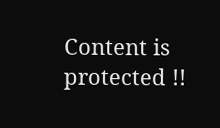Content is protected !!